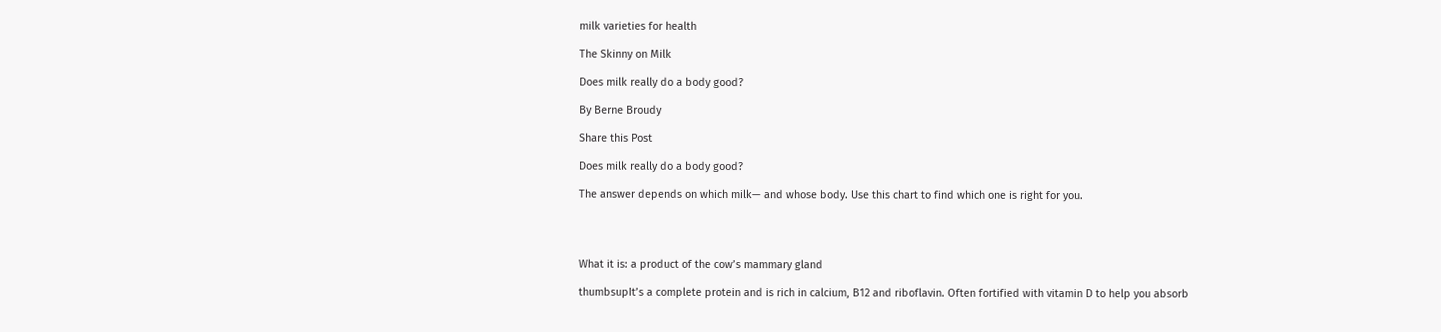milk varieties for health

The Skinny on Milk

Does milk really do a body good?

By Berne Broudy

Share this Post

Does milk really do a body good?

The answer depends on which milk— and whose body. Use this chart to find which one is right for you.




What it is: a product of the cow’s mammary gland

thumbsupIt’s a complete protein and is rich in calcium, B12 and riboflavin. Often fortified with vitamin D to help you absorb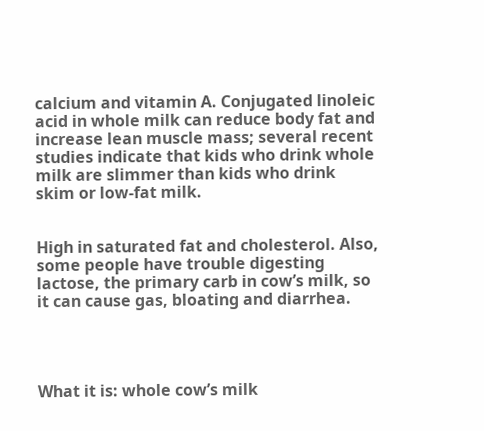calcium and vitamin A. Conjugated linoleic acid in whole milk can reduce body fat and increase lean muscle mass; several recent studies indicate that kids who drink whole milk are slimmer than kids who drink skim or low-fat milk.


High in saturated fat and cholesterol. Also, some people have trouble digesting lactose, the primary carb in cow’s milk, so it can cause gas, bloating and diarrhea.




What it is: whole cow’s milk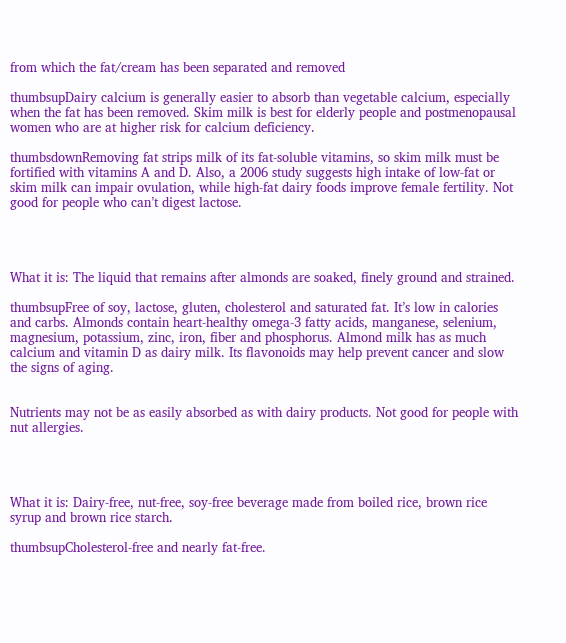from which the fat/cream has been separated and removed

thumbsupDairy calcium is generally easier to absorb than vegetable calcium, especially when the fat has been removed. Skim milk is best for elderly people and postmenopausal women who are at higher risk for calcium deficiency.

thumbsdownRemoving fat strips milk of its fat-soluble vitamins, so skim milk must be fortified with vitamins A and D. Also, a 2006 study suggests high intake of low-fat or skim milk can impair ovulation, while high-fat dairy foods improve female fertility. Not good for people who can’t digest lactose.




What it is: The liquid that remains after almonds are soaked, finely ground and strained.

thumbsupFree of soy, lactose, gluten, cholesterol and saturated fat. It’s low in calories and carbs. Almonds contain heart-healthy omega-3 fatty acids, manganese, selenium, magnesium, potassium, zinc, iron, fiber and phosphorus. Almond milk has as much calcium and vitamin D as dairy milk. Its flavonoids may help prevent cancer and slow the signs of aging.


Nutrients may not be as easily absorbed as with dairy products. Not good for people with nut allergies.




What it is: Dairy-free, nut-free, soy-free beverage made from boiled rice, brown rice syrup and brown rice starch.

thumbsupCholesterol-free and nearly fat-free.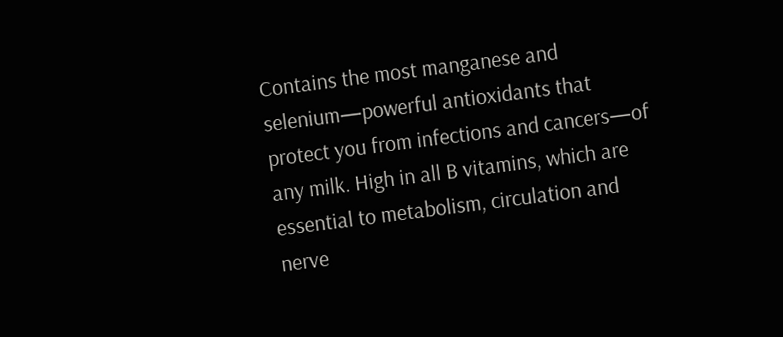Contains the most manganese and selenium—powerful antioxidants that protect you from infections and cancers—of any milk. High in all B vitamins, which are essential to metabolism, circulation and nerve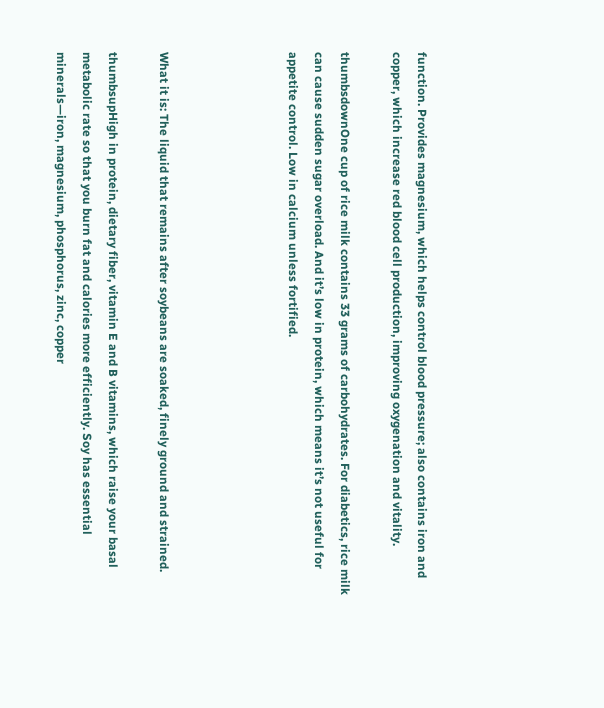function. Provides magnesium, which helps control blood pressure; also contains iron and copper, which increase red blood cell production, improving oxygenation and vitality.

thumbsdownOne cup of rice milk contains 33 grams of carbohydrates. For diabetics, rice milk can cause sudden sugar overload. And it’s low in protein, which means it’s not useful for appetite control. Low in calcium unless fortified.




What it is: The liquid that remains after soybeans are soaked, finely ground and strained.

thumbsupHigh in protein, dietary fiber, vitamin E and B vitamins, which raise your basal metabolic rate so that you burn fat and calories more efficiently. Soy has essential minerals—iron, magnesium, phosphorus, zinc, copper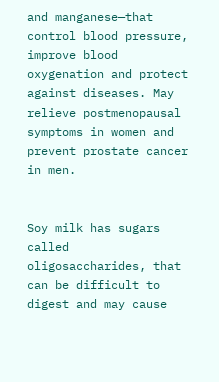and manganese—that control blood pressure, improve blood oxygenation and protect against diseases. May relieve postmenopausal  symptoms in women and prevent prostate cancer in men.


Soy milk has sugars called oligosaccharides, that can be difficult to digest and may cause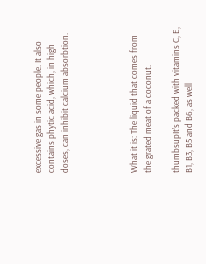excessive gas in some people. It also contains phytic acid, which, in high doses, can inhibit calcium absorbtion.




What it is: The liquid that comes from the grated meat of a coconut.

thumbsupIt’s packed with vitamins C, E, B1, B3, B5 and B6, as well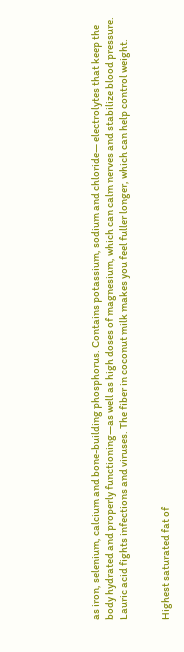as iron, selenium, calcium and bone-building phosphorus. Contains potassium, sodium and chloride— electrolytes that keep the body hydrated and properly functioning—as well as high doses of magnesium, which can calm nerves and stabilize blood pressure. Lauric acid fights infections and viruses. The fiber in coconut milk makes you feel fuller longer, which can help control weight.


Highest saturated fat of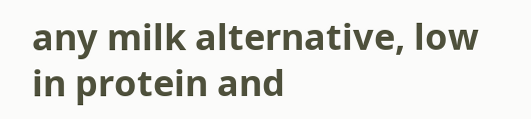any milk alternative, low in protein and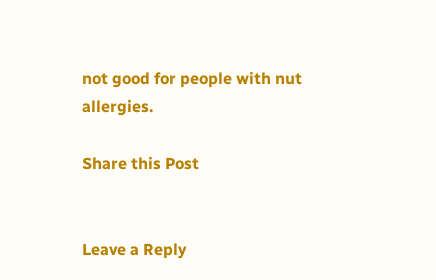not good for people with nut allergies.

Share this Post


Leave a Reply